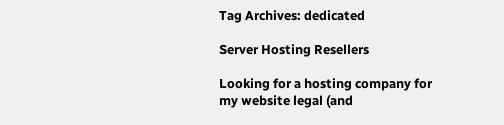Tag Archives: dedicated

Server Hosting Resellers

Looking for a hosting company for my website legal (and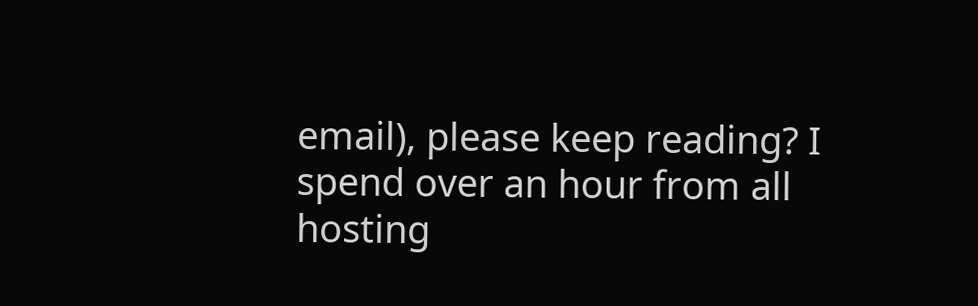email), please keep reading? I spend over an hour from all hosting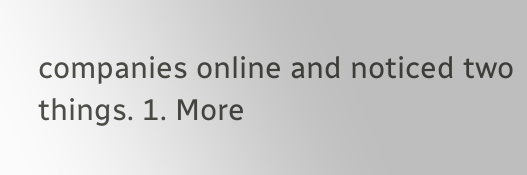companies online and noticed two things. 1. More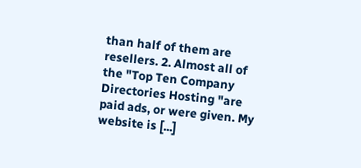than half of them are resellers. 2. Almost all of the "Top Ten Company Directories Hosting "are paid ads, or were given. My website is [...]